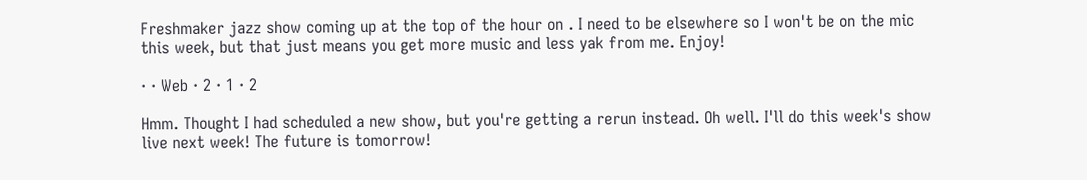Freshmaker jazz show coming up at the top of the hour on . I need to be elsewhere so I won't be on the mic this week, but that just means you get more music and less yak from me. Enjoy!

· · Web · 2 · 1 · 2

Hmm. Thought I had scheduled a new show, but you're getting a rerun instead. Oh well. I'll do this week's show live next week! The future is tomorrow!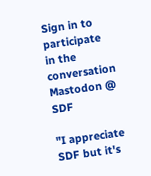Sign in to participate in the conversation
Mastodon @ SDF

"I appreciate SDF but it's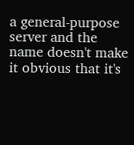a general-purpose server and the name doesn't make it obvious that it's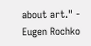about art." - Eugen Rochko